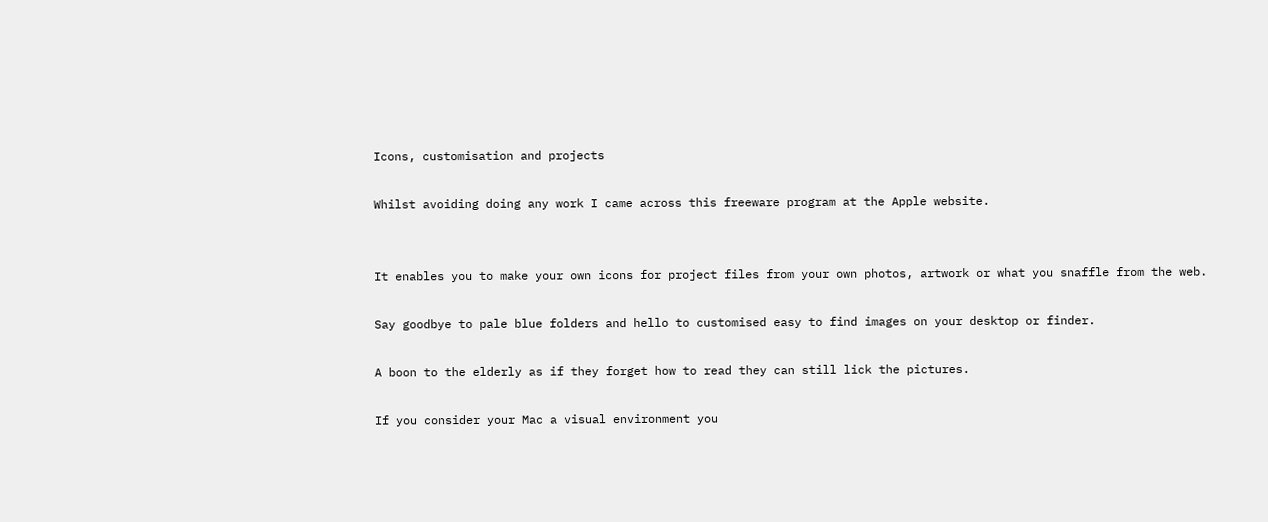Icons, customisation and projects

Whilst avoiding doing any work I came across this freeware program at the Apple website.


It enables you to make your own icons for project files from your own photos, artwork or what you snaffle from the web.

Say goodbye to pale blue folders and hello to customised easy to find images on your desktop or finder.

A boon to the elderly as if they forget how to read they can still lick the pictures.

If you consider your Mac a visual environment you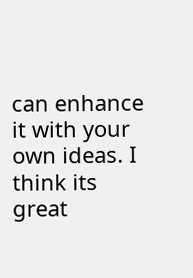can enhance it with your own ideas. I think its great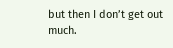but then I don’t get out much.